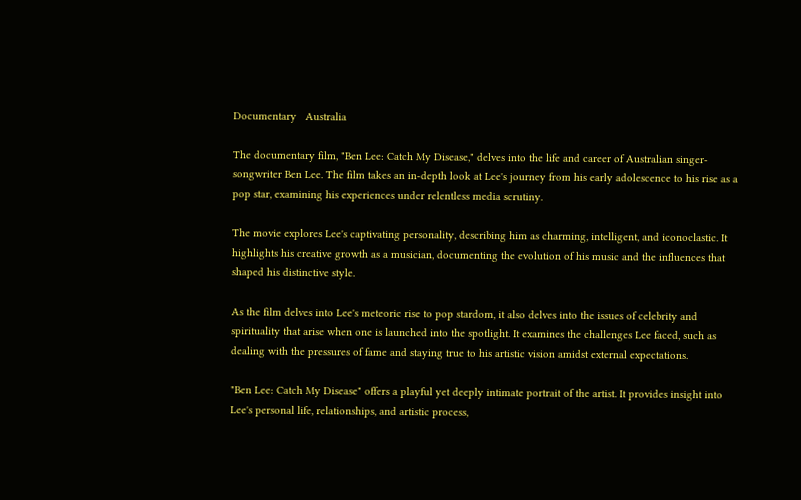Documentary   Australia

The documentary film, "Ben Lee: Catch My Disease," delves into the life and career of Australian singer-songwriter Ben Lee. The film takes an in-depth look at Lee's journey from his early adolescence to his rise as a pop star, examining his experiences under relentless media scrutiny.

The movie explores Lee's captivating personality, describing him as charming, intelligent, and iconoclastic. It highlights his creative growth as a musician, documenting the evolution of his music and the influences that shaped his distinctive style.

As the film delves into Lee's meteoric rise to pop stardom, it also delves into the issues of celebrity and spirituality that arise when one is launched into the spotlight. It examines the challenges Lee faced, such as dealing with the pressures of fame and staying true to his artistic vision amidst external expectations.

"Ben Lee: Catch My Disease" offers a playful yet deeply intimate portrait of the artist. It provides insight into Lee's personal life, relationships, and artistic process,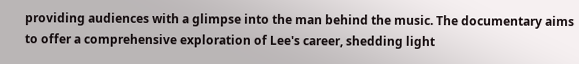providing audiences with a glimpse into the man behind the music. The documentary aims to offer a comprehensive exploration of Lee's career, shedding light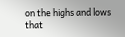on the highs and lows that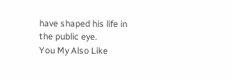have shaped his life in the public eye.
You My Also Like